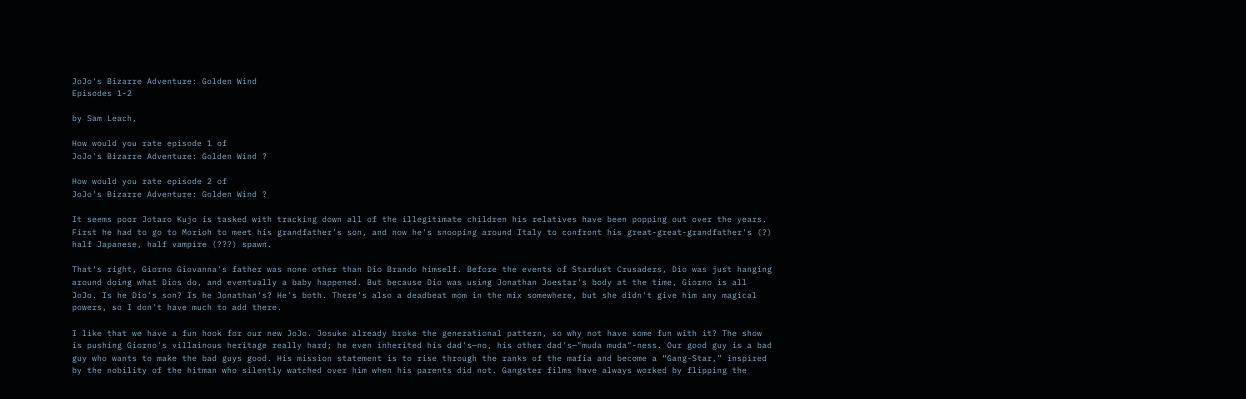JoJo's Bizarre Adventure: Golden Wind
Episodes 1-2

by Sam Leach,

How would you rate episode 1 of
JoJo's Bizarre Adventure: Golden Wind ?

How would you rate episode 2 of
JoJo's Bizarre Adventure: Golden Wind ?

It seems poor Jotaro Kujo is tasked with tracking down all of the illegitimate children his relatives have been popping out over the years. First he had to go to Morioh to meet his grandfather's son, and now he's snooping around Italy to confront his great-great-grandfather's (?) half Japanese, half vampire (???) spawn.

That's right, Giorno Giovanna's father was none other than Dio Brando himself. Before the events of Stardust Crusaders, Dio was just hanging around doing what Dios do, and eventually a baby happened. But because Dio was using Jonathan Joestar's body at the time, Giorno is all JoJo. Is he Dio's son? Is he Jonathan's? He's both. There's also a deadbeat mom in the mix somewhere, but she didn't give him any magical powers, so I don't have much to add there.

I like that we have a fun hook for our new JoJo. Josuke already broke the generational pattern, so why not have some fun with it? The show is pushing Giorno's villainous heritage really hard; he even inherited his dad's—no, his other dad's—"muda muda"-ness. Our good guy is a bad guy who wants to make the bad guys good. His mission statement is to rise through the ranks of the mafia and become a “Gang-Star,” inspired by the nobility of the hitman who silently watched over him when his parents did not. Gangster films have always worked by flipping the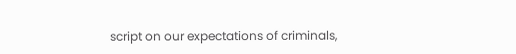script on our expectations of criminals,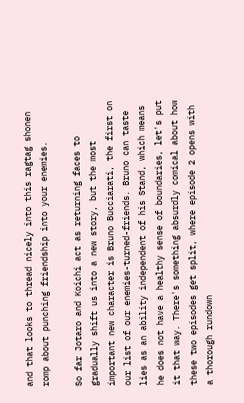and that looks to thread nicely into this ragtag shonen romp about punching friendship into your enemies.

So far Jotaro and Koichi act as returning faces to gradually shift us into a new story, but the most important new character is Bruno Bucciarati, the first on our list of our enemies-turned-friends. Bruno can taste lies as an ability independent of his Stand, which means he does not have a healthy sense of boundaries, let's put it that way. There's something absurdly comical about how these two episodes get split, where episode 2 opens with a thorough rundown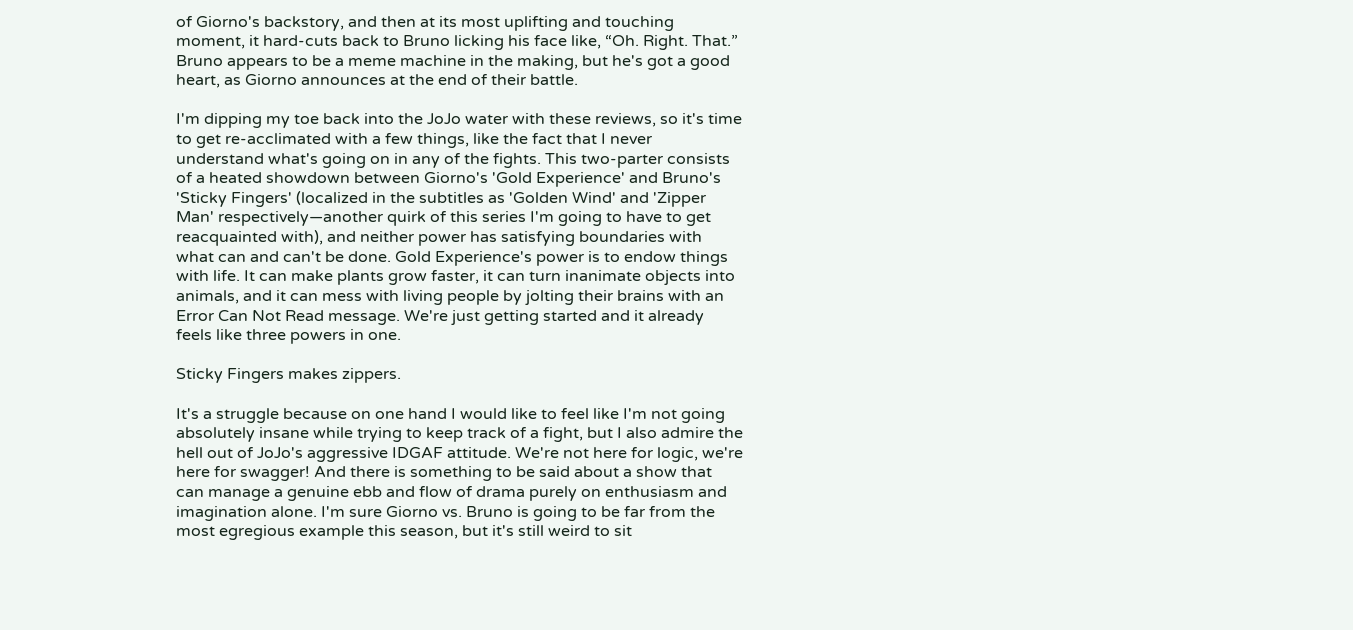of Giorno's backstory, and then at its most uplifting and touching moment, it hard-cuts back to Bruno licking his face like, “Oh. Right. That.” Bruno appears to be a meme machine in the making, but he's got a good heart, as Giorno announces at the end of their battle.

I'm dipping my toe back into the JoJo water with these reviews, so it's time to get re-acclimated with a few things, like the fact that I never understand what's going on in any of the fights. This two-parter consists of a heated showdown between Giorno's 'Gold Experience' and Bruno's 'Sticky Fingers' (localized in the subtitles as 'Golden Wind' and 'Zipper Man' respectively—another quirk of this series I'm going to have to get reacquainted with), and neither power has satisfying boundaries with what can and can't be done. Gold Experience's power is to endow things with life. It can make plants grow faster, it can turn inanimate objects into animals, and it can mess with living people by jolting their brains with an Error Can Not Read message. We're just getting started and it already feels like three powers in one.

Sticky Fingers makes zippers.

It's a struggle because on one hand I would like to feel like I'm not going absolutely insane while trying to keep track of a fight, but I also admire the hell out of JoJo's aggressive IDGAF attitude. We're not here for logic, we're here for swagger! And there is something to be said about a show that can manage a genuine ebb and flow of drama purely on enthusiasm and imagination alone. I'm sure Giorno vs. Bruno is going to be far from the most egregious example this season, but it's still weird to sit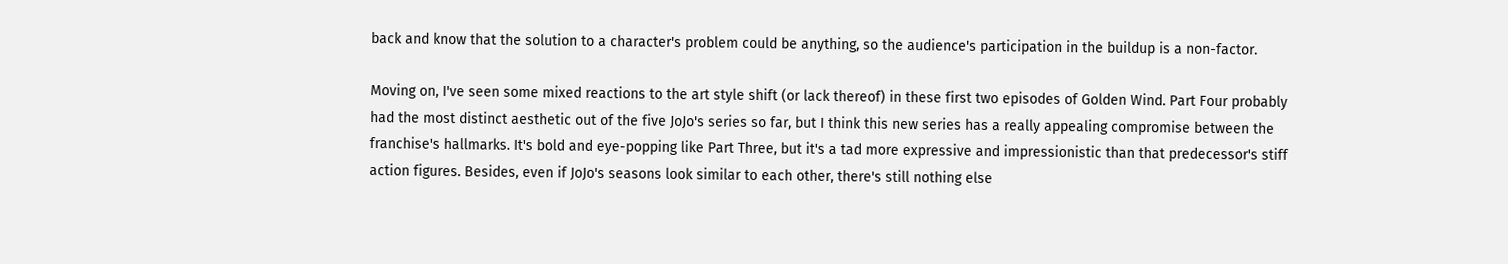back and know that the solution to a character's problem could be anything, so the audience's participation in the buildup is a non-factor.

Moving on, I've seen some mixed reactions to the art style shift (or lack thereof) in these first two episodes of Golden Wind. Part Four probably had the most distinct aesthetic out of the five JoJo's series so far, but I think this new series has a really appealing compromise between the franchise's hallmarks. It's bold and eye-popping like Part Three, but it's a tad more expressive and impressionistic than that predecessor's stiff action figures. Besides, even if JoJo's seasons look similar to each other, there's still nothing else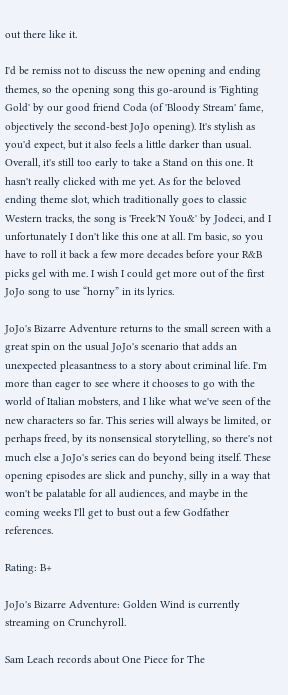out there like it.

I'd be remiss not to discuss the new opening and ending themes, so the opening song this go-around is 'Fighting Gold' by our good friend Coda (of 'Bloody Stream' fame, objectively the second-best JoJo opening). It's stylish as you'd expect, but it also feels a little darker than usual. Overall, it's still too early to take a Stand on this one. It hasn't really clicked with me yet. As for the beloved ending theme slot, which traditionally goes to classic Western tracks, the song is 'Freek'N You&' by Jodeci, and I unfortunately I don't like this one at all. I'm basic, so you have to roll it back a few more decades before your R&B picks gel with me. I wish I could get more out of the first JoJo song to use “horny” in its lyrics.

JoJo's Bizarre Adventure returns to the small screen with a great spin on the usual JoJo's scenario that adds an unexpected pleasantness to a story about criminal life. I'm more than eager to see where it chooses to go with the world of Italian mobsters, and I like what we've seen of the new characters so far. This series will always be limited, or perhaps freed, by its nonsensical storytelling, so there's not much else a JoJo's series can do beyond being itself. These opening episodes are slick and punchy, silly in a way that won't be palatable for all audiences, and maybe in the coming weeks I'll get to bust out a few Godfather references.

Rating: B+

JoJo's Bizarre Adventure: Golden Wind is currently streaming on Crunchyroll.

Sam Leach records about One Piece for The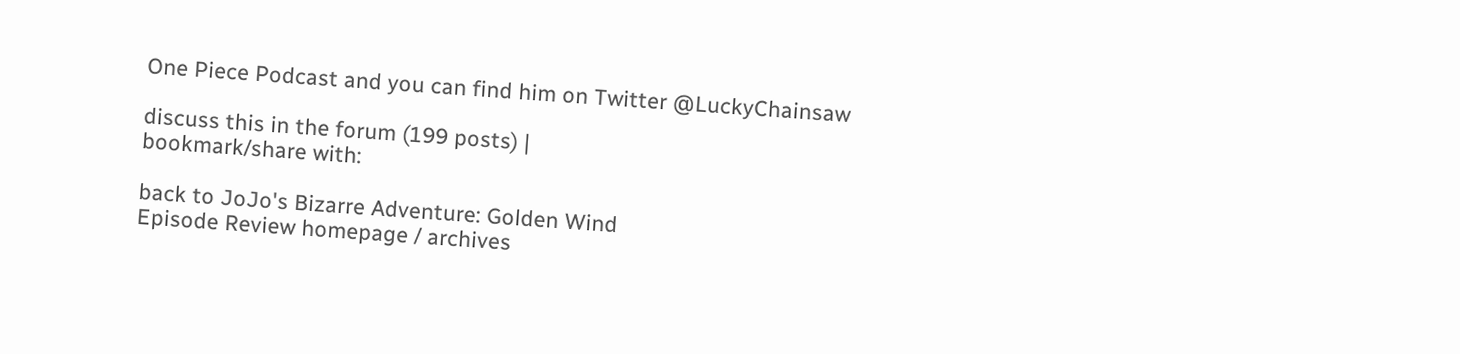One Piece Podcast and you can find him on Twitter @LuckyChainsaw

discuss this in the forum (199 posts) |
bookmark/share with:

back to JoJo's Bizarre Adventure: Golden Wind
Episode Review homepage / archives